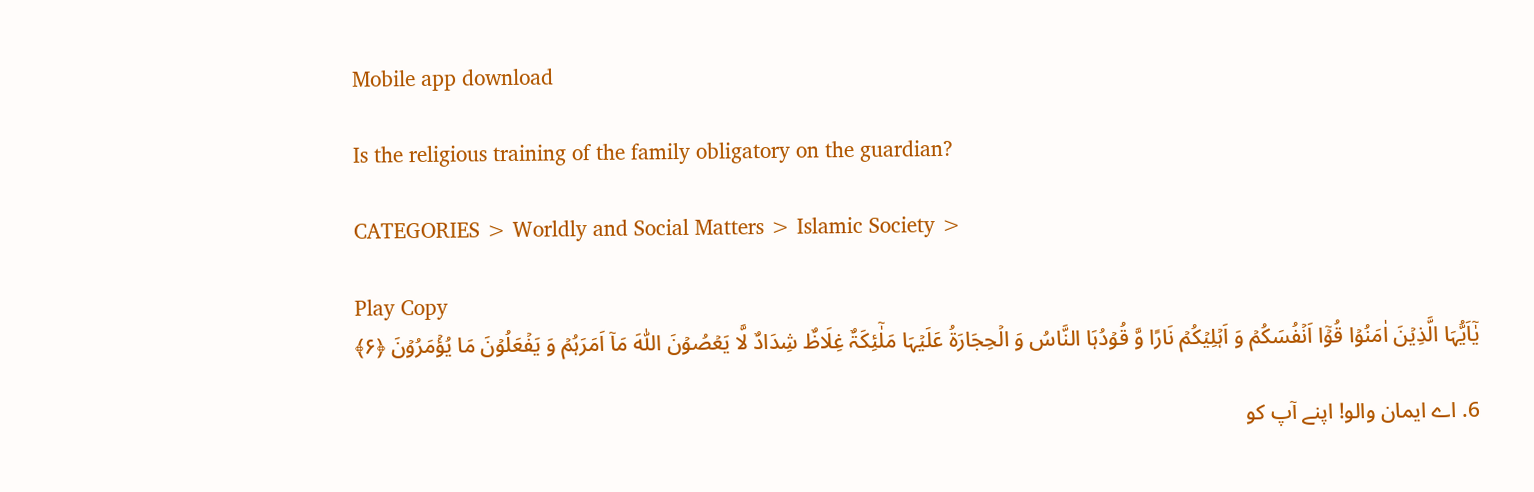Mobile app download

Is the religious training of the family obligatory on the guardian?

CATEGORIES > Worldly and Social Matters > Islamic Society >

Play Copy
یٰۤاَیُّہَا الَّذِیۡنَ اٰمَنُوۡا قُوۡۤا اَنۡفُسَکُمۡ وَ اَہۡلِیۡکُمۡ نَارًا وَّ قُوۡدُہَا النَّاسُ وَ الۡحِجَارَۃُ عَلَیۡہَا مَلٰٓئِکَۃٌ غِلَاظٌ شِدَادٌ لَّا یَعۡصُوۡنَ اللّٰہَ مَاۤ اَمَرَہُمۡ وَ یَفۡعَلُوۡنَ مَا یُؤۡمَرُوۡنَ ﴿۶﴾

6. اے ایمان والو! اپنے آپ کو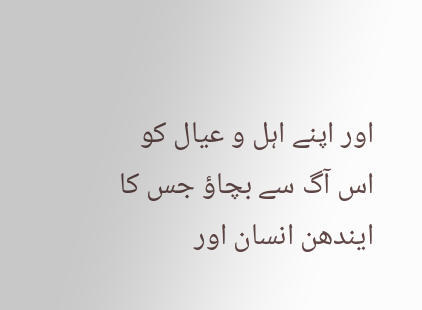اور اپنے اہل و عیال کو اس آگ سے بچاؤ جس کا ایندھن انسان اور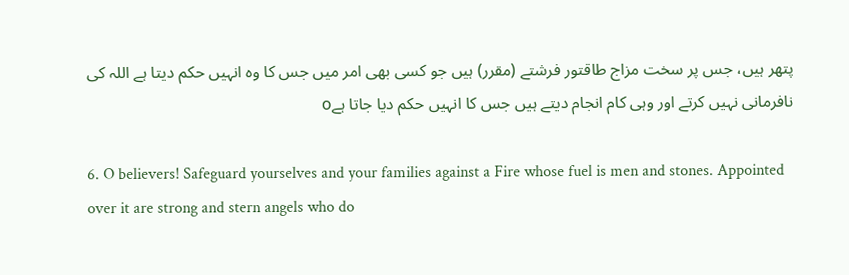پتھر ہیں، جس پر سخت مزاج طاقتور فرشتے (مقرر) ہیں جو کسی بھی امر میں جس کا وہ انہیں حکم دیتا ہے اللہ کی نافرمانی نہیں کرتے اور وہی کام انجام دیتے ہیں جس کا انہیں حکم دیا جاتا ہےo

6. O believers! Safeguard yourselves and your families against a Fire whose fuel is men and stones. Appointed over it are strong and stern angels who do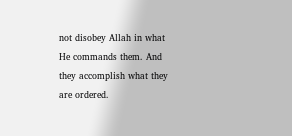not disobey Allah in what He commands them. And they accomplish what they are ordered.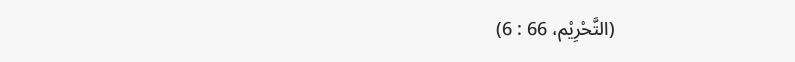(التَّحْرِيْم، 66 : 6)